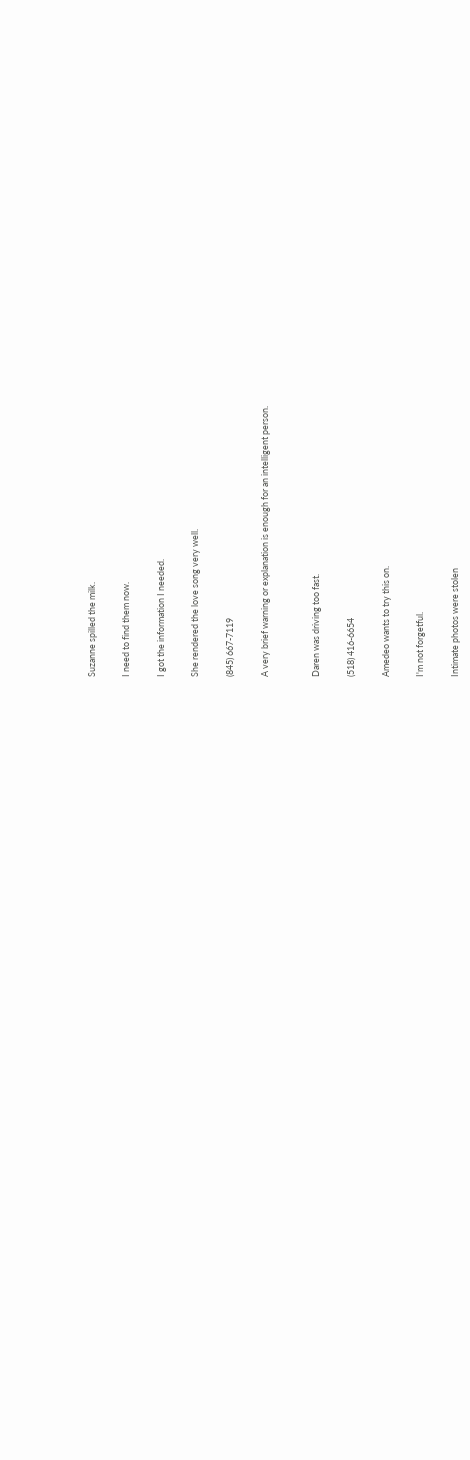Suzanne spilled the milk.

I need to find them now.

I got the information I needed.

She rendered the love song very well.

(845) 667-7119

A very brief warning or explanation is enough for an intelligent person.


Daren was driving too fast.

(518) 416-6654

Amedeo wants to try this on.

I'm not forgetful.

Intimate photos were stolen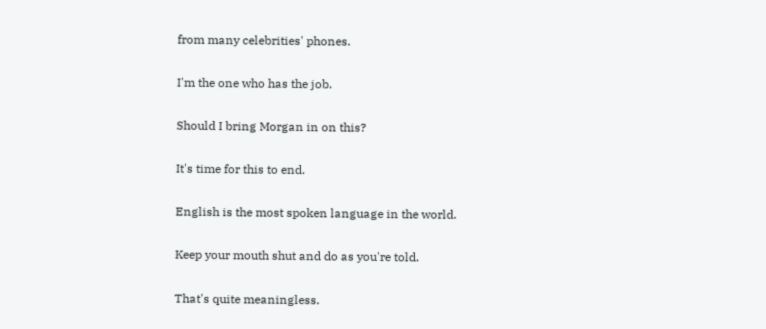from many celebrities' phones.

I'm the one who has the job.

Should I bring Morgan in on this?

It's time for this to end.

English is the most spoken language in the world.

Keep your mouth shut and do as you're told.

That's quite meaningless.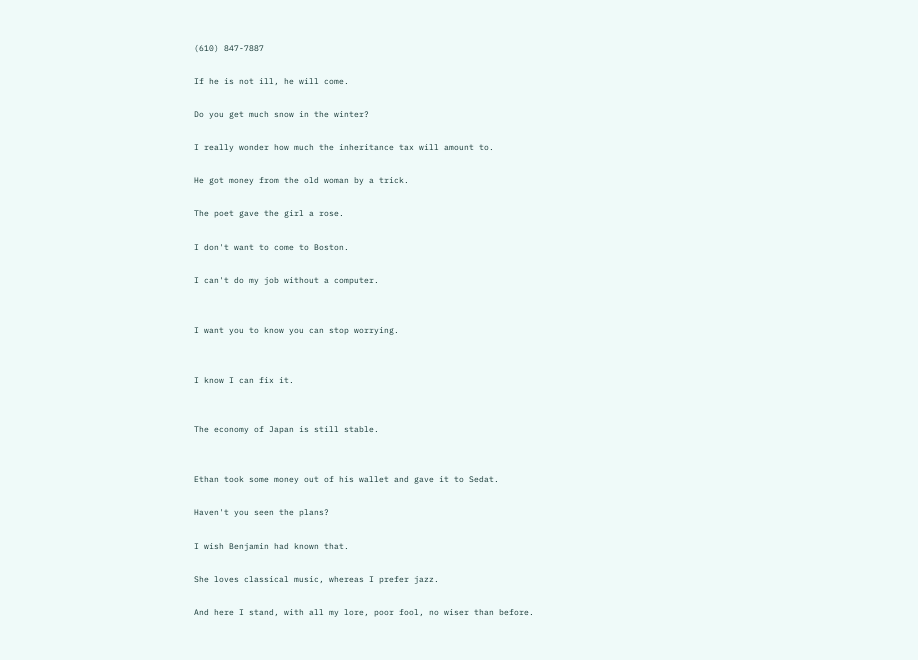(610) 847-7887

If he is not ill, he will come.

Do you get much snow in the winter?

I really wonder how much the inheritance tax will amount to.

He got money from the old woman by a trick.

The poet gave the girl a rose.

I don't want to come to Boston.

I can't do my job without a computer.


I want you to know you can stop worrying.


I know I can fix it.


The economy of Japan is still stable.


Ethan took some money out of his wallet and gave it to Sedat.

Haven't you seen the plans?

I wish Benjamin had known that.

She loves classical music, whereas I prefer jazz.

And here I stand, with all my lore, poor fool, no wiser than before.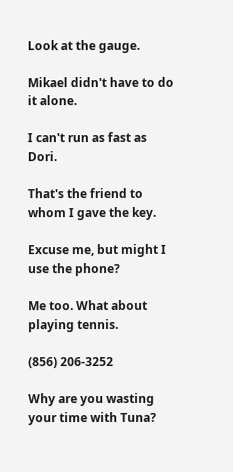Look at the gauge.

Mikael didn't have to do it alone.

I can't run as fast as Dori.

That's the friend to whom I gave the key.

Excuse me, but might I use the phone?

Me too. What about playing tennis.

(856) 206-3252

Why are you wasting your time with Tuna?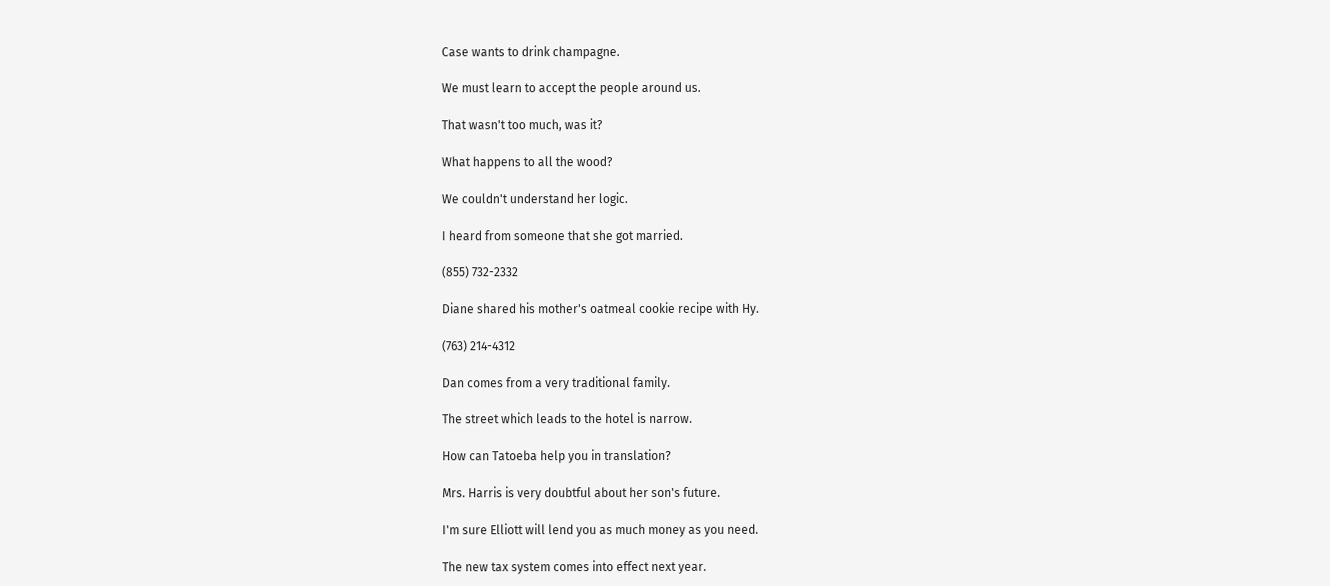Case wants to drink champagne.

We must learn to accept the people around us.

That wasn't too much, was it?

What happens to all the wood?

We couldn't understand her logic.

I heard from someone that she got married.

(855) 732-2332

Diane shared his mother's oatmeal cookie recipe with Hy.

(763) 214-4312

Dan comes from a very traditional family.

The street which leads to the hotel is narrow.

How can Tatoeba help you in translation?

Mrs. Harris is very doubtful about her son's future.

I'm sure Elliott will lend you as much money as you need.

The new tax system comes into effect next year.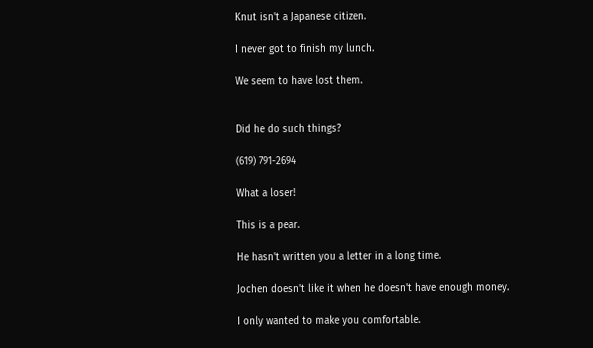Knut isn't a Japanese citizen.

I never got to finish my lunch.

We seem to have lost them.


Did he do such things?

(619) 791-2694

What a loser!

This is a pear.

He hasn't written you a letter in a long time.

Jochen doesn't like it when he doesn't have enough money.

I only wanted to make you comfortable.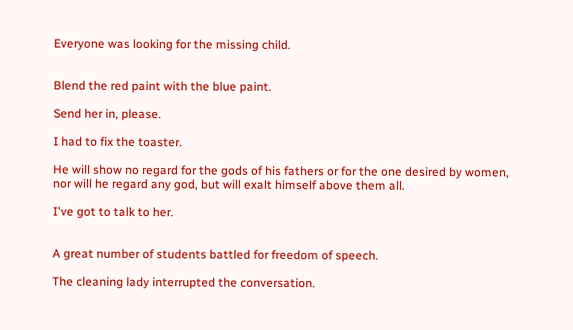Everyone was looking for the missing child.


Blend the red paint with the blue paint.

Send her in, please.

I had to fix the toaster.

He will show no regard for the gods of his fathers or for the one desired by women, nor will he regard any god, but will exalt himself above them all.

I've got to talk to her.


A great number of students battled for freedom of speech.

The cleaning lady interrupted the conversation.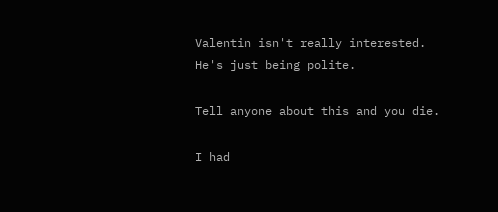Valentin isn't really interested. He's just being polite.

Tell anyone about this and you die.

I had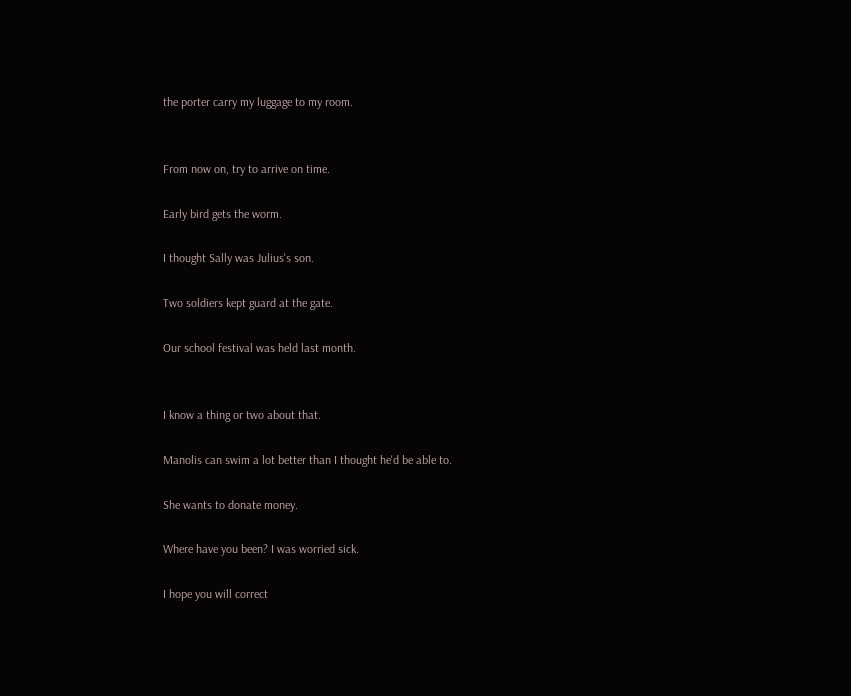the porter carry my luggage to my room.


From now on, try to arrive on time.

Early bird gets the worm.

I thought Sally was Julius's son.

Two soldiers kept guard at the gate.

Our school festival was held last month.


I know a thing or two about that.

Manolis can swim a lot better than I thought he'd be able to.

She wants to donate money.

Where have you been? I was worried sick.

I hope you will correct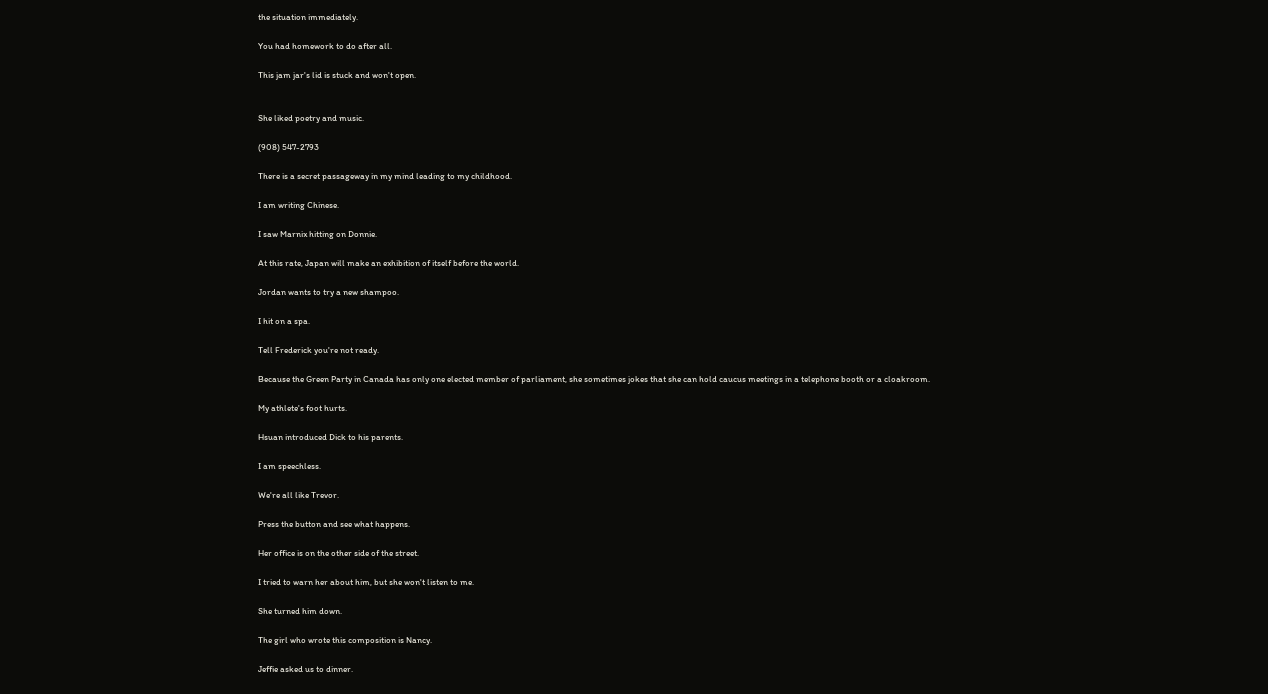the situation immediately.

You had homework to do after all.

This jam jar's lid is stuck and won't open.


She liked poetry and music.

(908) 547-2793

There is a secret passageway in my mind leading to my childhood.

I am writing Chinese.

I saw Marnix hitting on Donnie.

At this rate, Japan will make an exhibition of itself before the world.

Jordan wants to try a new shampoo.

I hit on a spa.

Tell Frederick you're not ready.

Because the Green Party in Canada has only one elected member of parliament, she sometimes jokes that she can hold caucus meetings in a telephone booth or a cloakroom.

My athlete's foot hurts.

Hsuan introduced Dick to his parents.

I am speechless.

We're all like Trevor.

Press the button and see what happens.

Her office is on the other side of the street.

I tried to warn her about him, but she won't listen to me.

She turned him down.

The girl who wrote this composition is Nancy.

Jeffie asked us to dinner.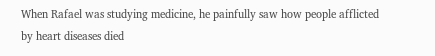When Rafael was studying medicine, he painfully saw how people afflicted by heart diseases died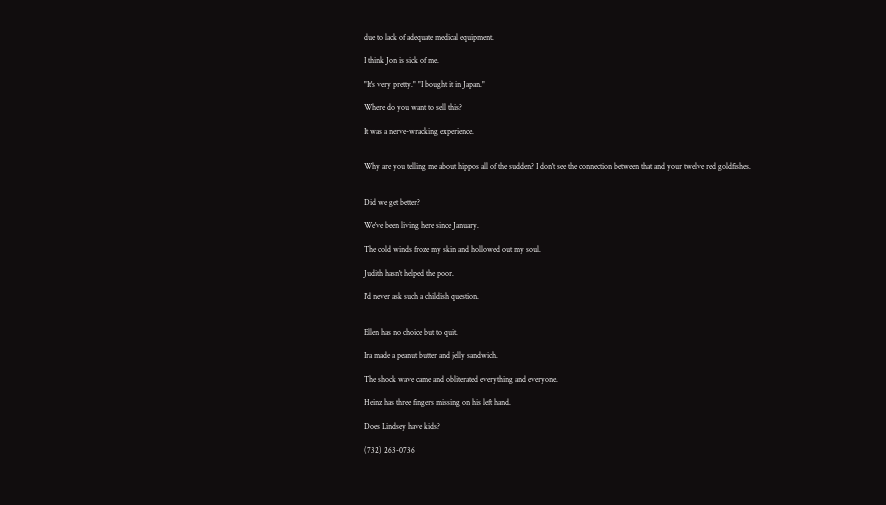due to lack of adequate medical equipment.

I think Jon is sick of me.

"It's very pretty." "I bought it in Japan."

Where do you want to sell this?

It was a nerve-wracking experience.


Why are you telling me about hippos all of the sudden? I don't see the connection between that and your twelve red goldfishes.


Did we get better?

We've been living here since January.

The cold winds froze my skin and hollowed out my soul.

Judith hasn't helped the poor.

I'd never ask such a childish question.


Ellen has no choice but to quit.

Ira made a peanut butter and jelly sandwich.

The shock wave came and obliterated everything and everyone.

Heinz has three fingers missing on his left hand.

Does Lindsey have kids?

(732) 263-0736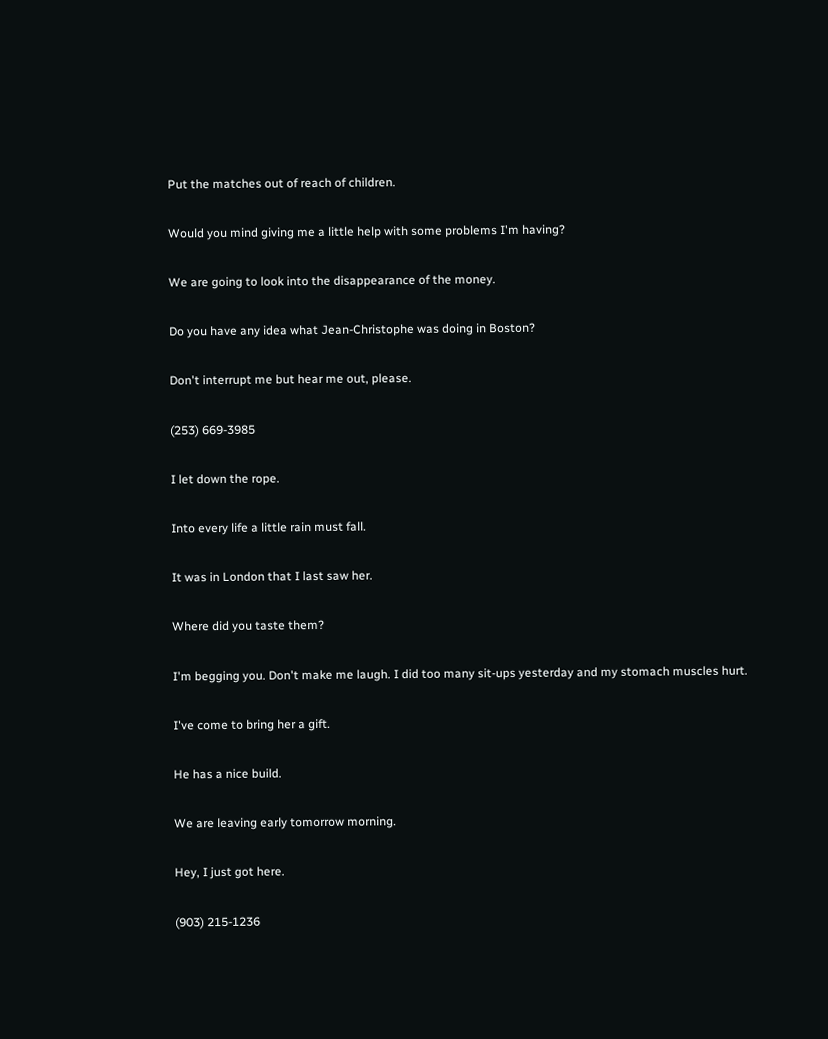Put the matches out of reach of children.

Would you mind giving me a little help with some problems I'm having?

We are going to look into the disappearance of the money.

Do you have any idea what Jean-Christophe was doing in Boston?

Don't interrupt me but hear me out, please.

(253) 669-3985

I let down the rope.

Into every life a little rain must fall.

It was in London that I last saw her.

Where did you taste them?

I'm begging you. Don't make me laugh. I did too many sit-ups yesterday and my stomach muscles hurt.

I've come to bring her a gift.

He has a nice build.

We are leaving early tomorrow morning.

Hey, I just got here.

(903) 215-1236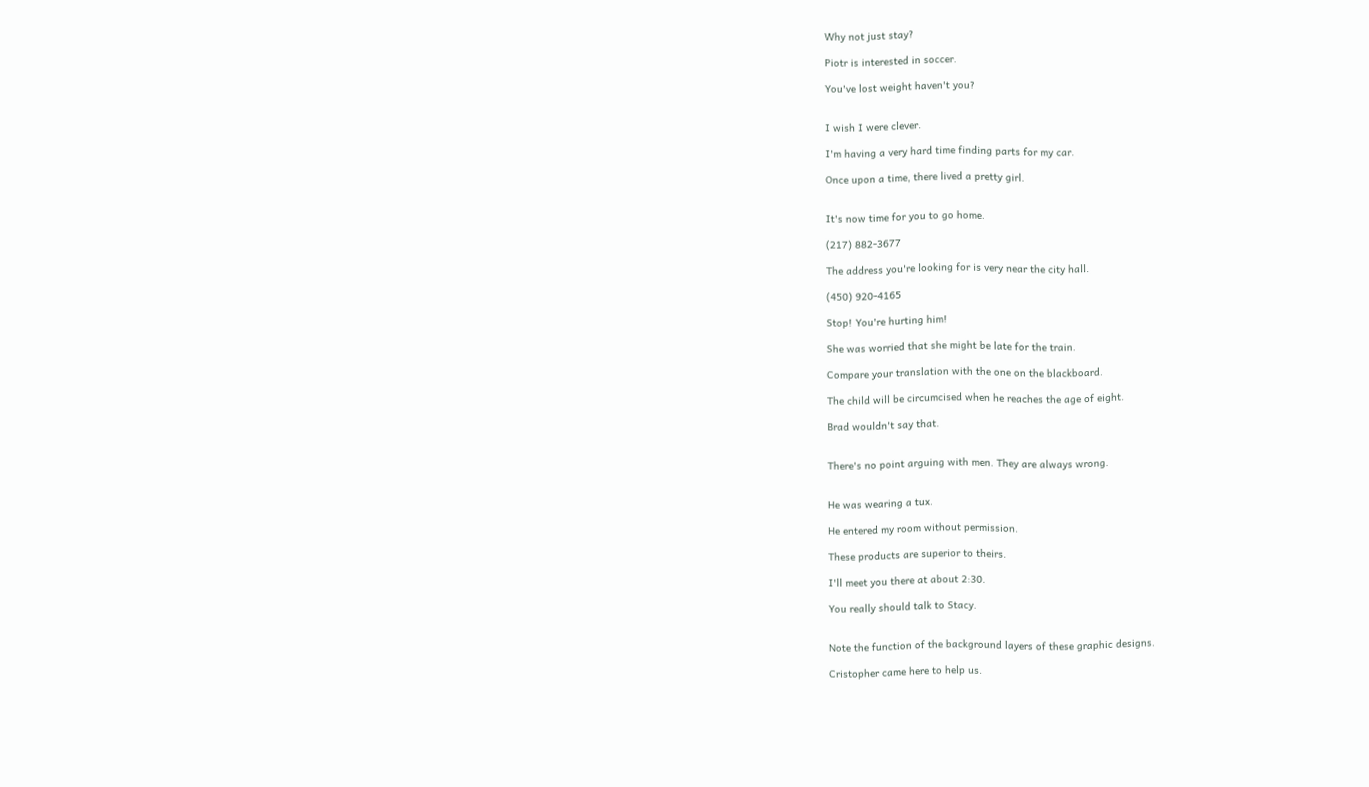Why not just stay?

Piotr is interested in soccer.

You've lost weight haven't you?


I wish I were clever.

I'm having a very hard time finding parts for my car.

Once upon a time, there lived a pretty girl.


It's now time for you to go home.

(217) 882-3677

The address you're looking for is very near the city hall.

(450) 920-4165

Stop! You're hurting him!

She was worried that she might be late for the train.

Compare your translation with the one on the blackboard.

The child will be circumcised when he reaches the age of eight.

Brad wouldn't say that.


There's no point arguing with men. They are always wrong.


He was wearing a tux.

He entered my room without permission.

These products are superior to theirs.

I'll meet you there at about 2:30.

You really should talk to Stacy.


Note the function of the background layers of these graphic designs.

Cristopher came here to help us.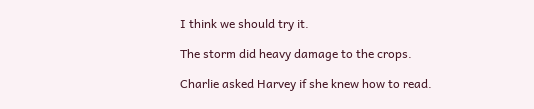I think we should try it.

The storm did heavy damage to the crops.

Charlie asked Harvey if she knew how to read.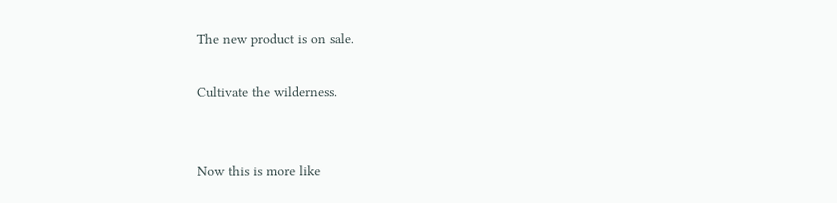The new product is on sale.

Cultivate the wilderness.


Now this is more like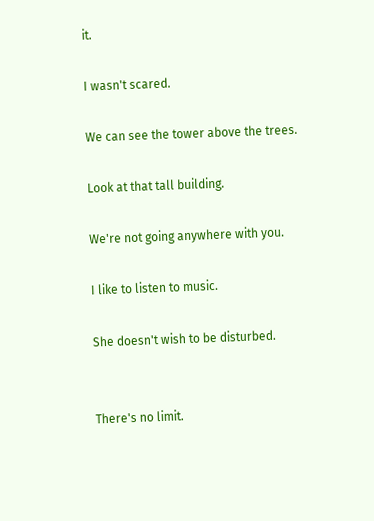it.

I wasn't scared.

We can see the tower above the trees.

Look at that tall building.

We're not going anywhere with you.

I like to listen to music.

She doesn't wish to be disturbed.


There's no limit.